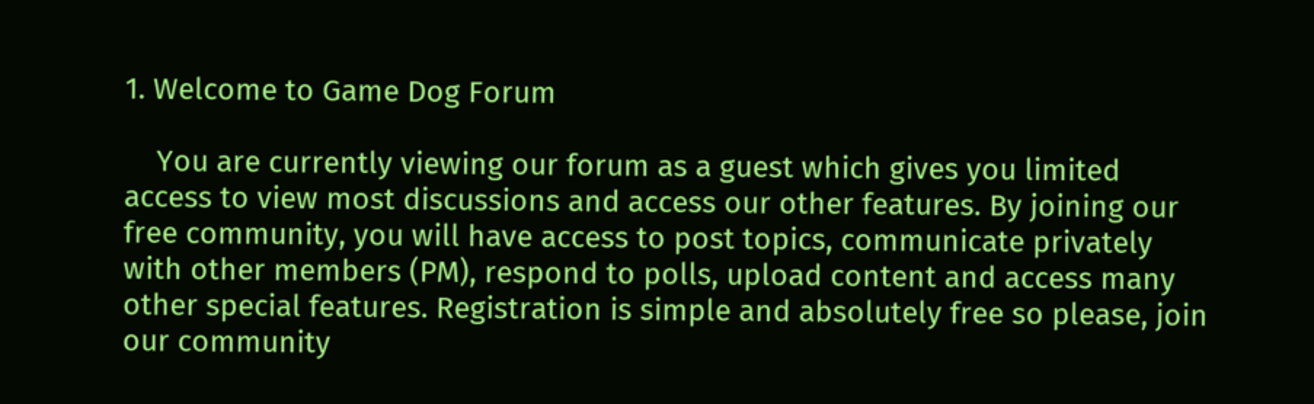1. Welcome to Game Dog Forum

    You are currently viewing our forum as a guest which gives you limited access to view most discussions and access our other features. By joining our free community, you will have access to post topics, communicate privately with other members (PM), respond to polls, upload content and access many other special features. Registration is simple and absolutely free so please, join our community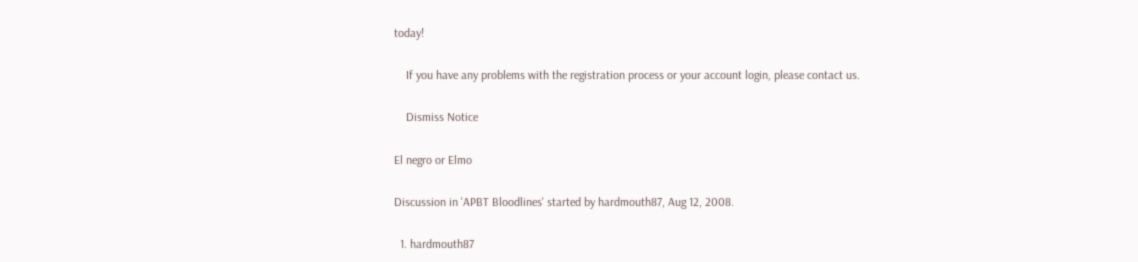today!

    If you have any problems with the registration process or your account login, please contact us.

    Dismiss Notice

El negro or Elmo

Discussion in 'APBT Bloodlines' started by hardmouth87, Aug 12, 2008.

  1. hardmouth87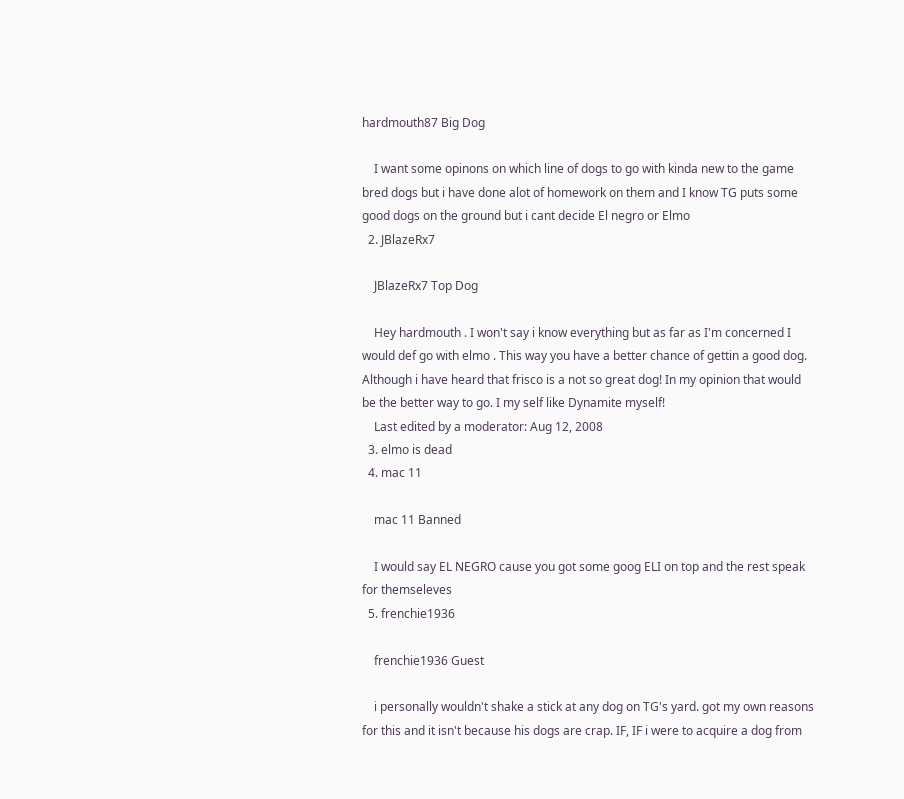hardmouth87 Big Dog

    I want some opinons on which line of dogs to go with kinda new to the game bred dogs but i have done alot of homework on them and I know TG puts some good dogs on the ground but i cant decide El negro or Elmo
  2. JBlazeRx7

    JBlazeRx7 Top Dog

    Hey hardmouth . I won't say i know everything but as far as I'm concerned I would def go with elmo . This way you have a better chance of gettin a good dog. Although i have heard that frisco is a not so great dog! In my opinion that would be the better way to go. I my self like Dynamite myself!
    Last edited by a moderator: Aug 12, 2008
  3. elmo is dead
  4. mac 11

    mac 11 Banned

    I would say EL NEGRO cause you got some goog ELI on top and the rest speak for themseleves
  5. frenchie1936

    frenchie1936 Guest

    i personally wouldn't shake a stick at any dog on TG's yard. got my own reasons for this and it isn't because his dogs are crap. IF, IF i were to acquire a dog from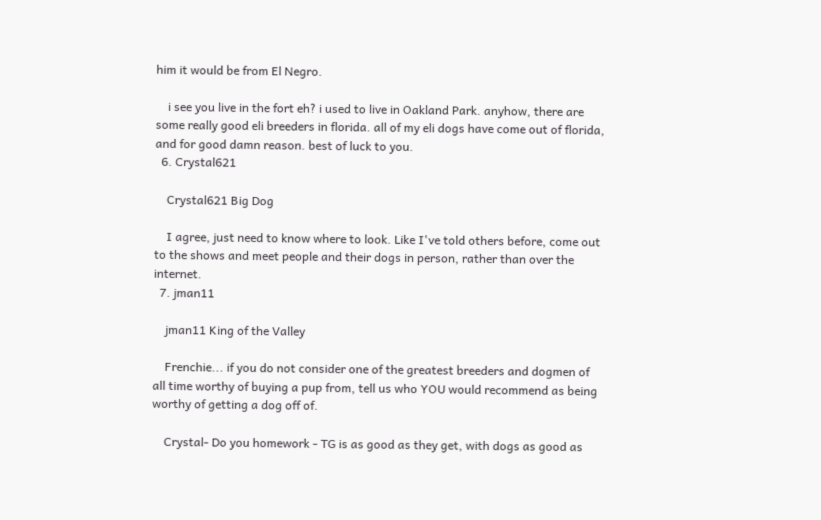him it would be from El Negro.

    i see you live in the fort eh? i used to live in Oakland Park. anyhow, there are some really good eli breeders in florida. all of my eli dogs have come out of florida, and for good damn reason. best of luck to you.
  6. Crystal621

    Crystal621 Big Dog

    I agree, just need to know where to look. Like I've told others before, come out to the shows and meet people and their dogs in person, rather than over the internet.
  7. jman11

    jman11 King of the Valley

    Frenchie... if you do not consider one of the greatest breeders and dogmen of all time worthy of buying a pup from, tell us who YOU would recommend as being worthy of getting a dog off of.

    Crystal- Do you homework - TG is as good as they get, with dogs as good as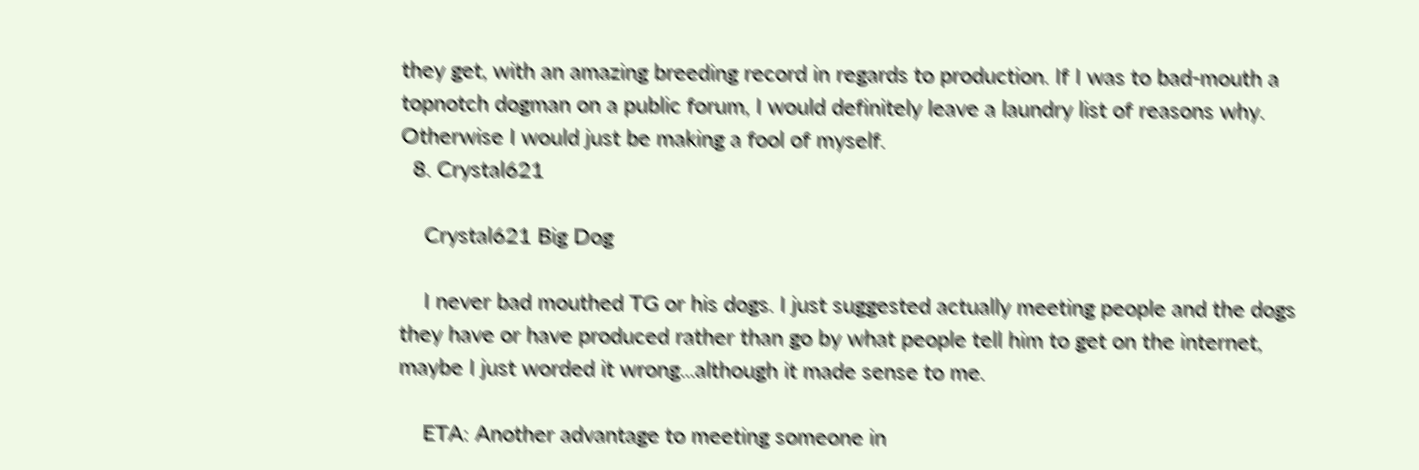they get, with an amazing breeding record in regards to production. If I was to bad-mouth a topnotch dogman on a public forum, I would definitely leave a laundry list of reasons why. Otherwise I would just be making a fool of myself.
  8. Crystal621

    Crystal621 Big Dog

    I never bad mouthed TG or his dogs. I just suggested actually meeting people and the dogs they have or have produced rather than go by what people tell him to get on the internet, maybe I just worded it wrong...although it made sense to me.

    ETA: Another advantage to meeting someone in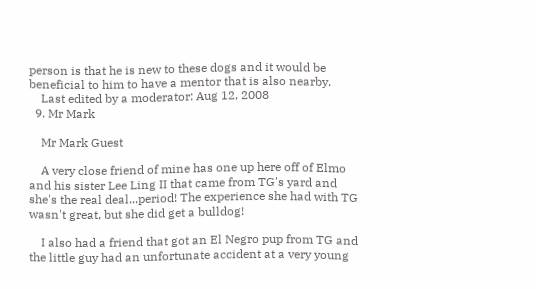person is that he is new to these dogs and it would be beneficial to him to have a mentor that is also nearby.
    Last edited by a moderator: Aug 12, 2008
  9. Mr Mark

    Mr Mark Guest

    A very close friend of mine has one up here off of Elmo and his sister Lee Ling II that came from TG's yard and she's the real deal...period! The experience she had with TG wasn't great, but she did get a bulldog!

    I also had a friend that got an El Negro pup from TG and the little guy had an unfortunate accident at a very young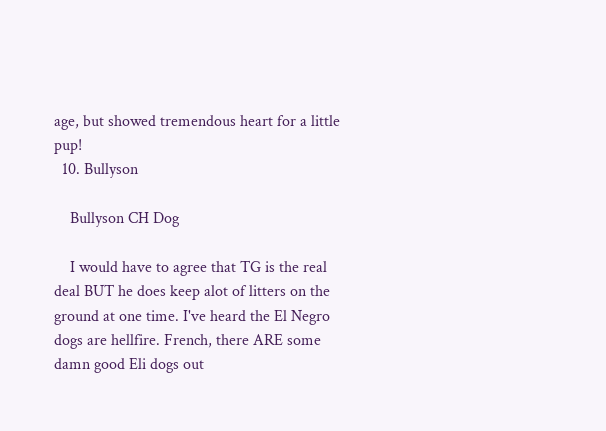age, but showed tremendous heart for a little pup!
  10. Bullyson

    Bullyson CH Dog

    I would have to agree that TG is the real deal BUT he does keep alot of litters on the ground at one time. I've heard the El Negro dogs are hellfire. French, there ARE some damn good Eli dogs out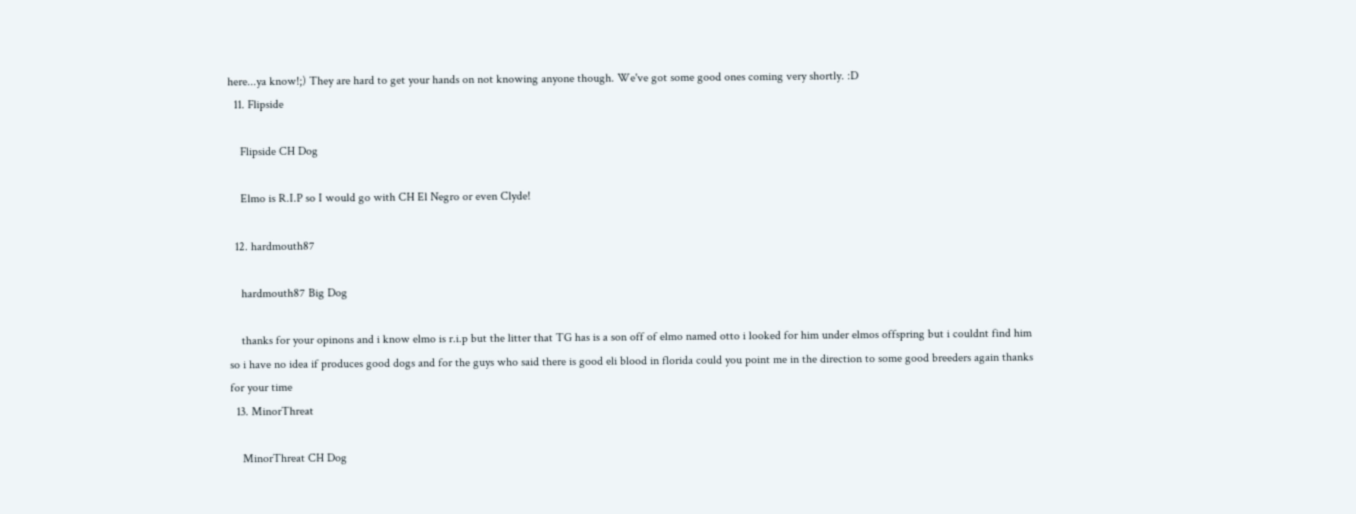here...ya know!;) They are hard to get your hands on not knowing anyone though. We've got some good ones coming very shortly. :D
  11. Flipside

    Flipside CH Dog

    Elmo is R.I.P so I would go with CH El Negro or even Clyde!

  12. hardmouth87

    hardmouth87 Big Dog

    thanks for your opinons and i know elmo is r.i.p but the litter that TG has is a son off of elmo named otto i looked for him under elmos offspring but i couldnt find him so i have no idea if produces good dogs and for the guys who said there is good eli blood in florida could you point me in the direction to some good breeders again thanks for your time
  13. MinorThreat

    MinorThreat CH Dog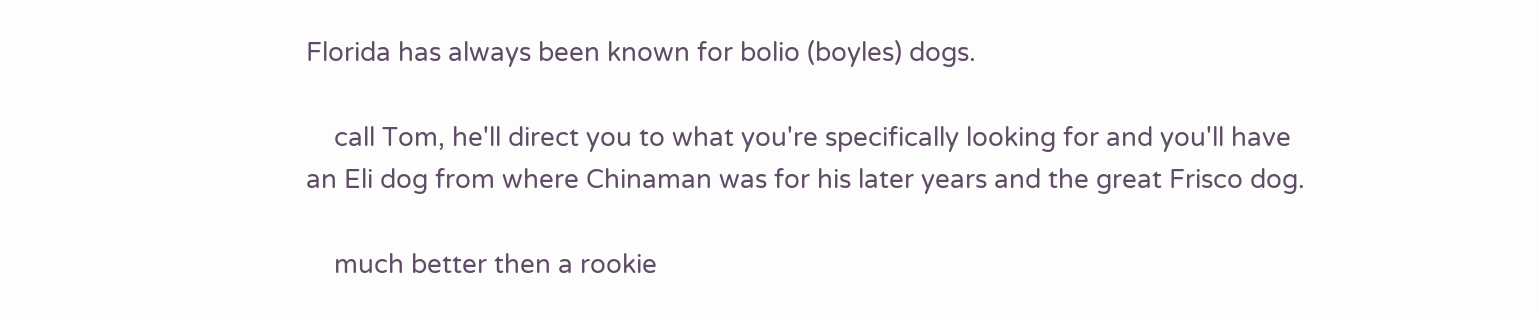Florida has always been known for bolio (boyles) dogs.

    call Tom, he'll direct you to what you're specifically looking for and you'll have an Eli dog from where Chinaman was for his later years and the great Frisco dog.

    much better then a rookie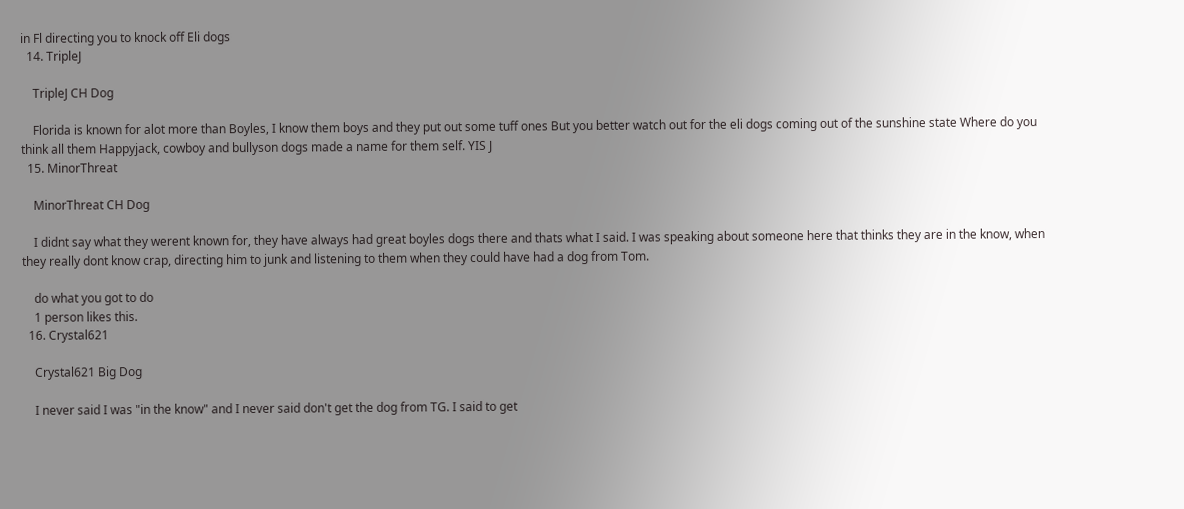in Fl directing you to knock off Eli dogs
  14. TripleJ

    TripleJ CH Dog

    Florida is known for alot more than Boyles, I know them boys and they put out some tuff ones But you better watch out for the eli dogs coming out of the sunshine state Where do you think all them Happyjack, cowboy and bullyson dogs made a name for them self. YIS J
  15. MinorThreat

    MinorThreat CH Dog

    I didnt say what they werent known for, they have always had great boyles dogs there and thats what I said. I was speaking about someone here that thinks they are in the know, when they really dont know crap, directing him to junk and listening to them when they could have had a dog from Tom.

    do what you got to do
    1 person likes this.
  16. Crystal621

    Crystal621 Big Dog

    I never said I was "in the know" and I never said don't get the dog from TG. I said to get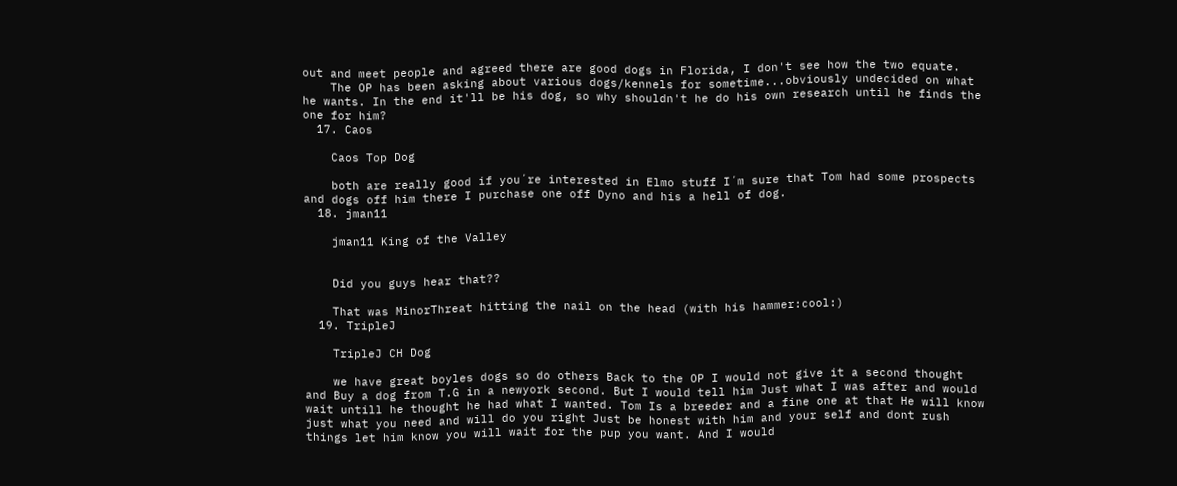out and meet people and agreed there are good dogs in Florida, I don't see how the two equate.
    The OP has been asking about various dogs/kennels for sometime...obviously undecided on what he wants. In the end it'll be his dog, so why shouldn't he do his own research until he finds the one for him?
  17. Caos

    Caos Top Dog

    both are really good if you´re interested in Elmo stuff I´m sure that Tom had some prospects and dogs off him there I purchase one off Dyno and his a hell of dog.
  18. jman11

    jman11 King of the Valley


    Did you guys hear that??

    That was MinorThreat hitting the nail on the head (with his hammer:cool:)
  19. TripleJ

    TripleJ CH Dog

    we have great boyles dogs so do others Back to the OP I would not give it a second thought and Buy a dog from T.G in a newyork second. But I would tell him Just what I was after and would wait untill he thought he had what I wanted. Tom Is a breeder and a fine one at that He will know just what you need and will do you right Just be honest with him and your self and dont rush things let him know you will wait for the pup you want. And I would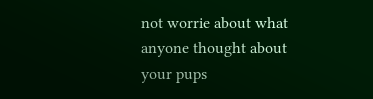not worrie about what anyone thought about your pups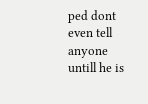ped dont even tell anyone untill he is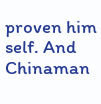proven him self. And Chinaman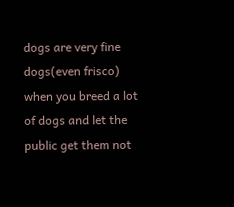dogs are very fine dogs(even frisco) when you breed a lot of dogs and let the public get them not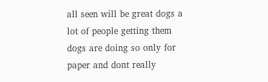all seen will be great dogs a lot of people getting them dogs are doing so only for paper and dont really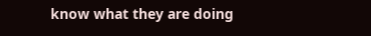know what they are doing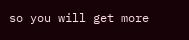so you will get more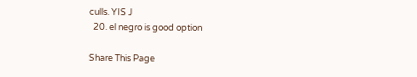culls. YIS J
  20. el negro is good option

Share This Page